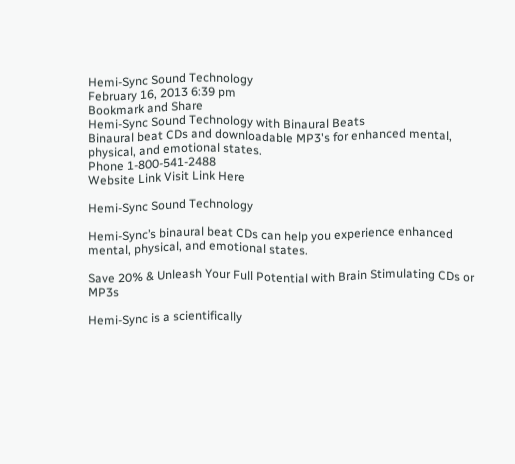Hemi-Sync Sound Technology
February 16, 2013 6:39 pm
Bookmark and Share
Hemi-Sync Sound Technology with Binaural Beats
Binaural beat CDs and downloadable MP3's for enhanced mental, physical, and emotional states.
Phone 1-800-541-2488
Website Link Visit Link Here

Hemi-Sync Sound Technology

Hemi-Sync’s binaural beat CDs can help you experience enhanced mental, physical, and emotional states.

Save 20% & Unleash Your Full Potential with Brain Stimulating CDs or MP3s

Hemi-Sync is a scientifically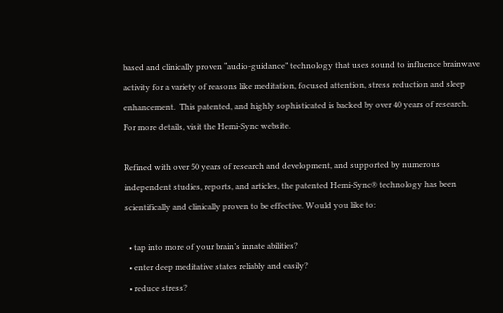based and clinically proven “audio-guidance” technology that uses sound to influence brainwave activity for a variety of reasons like meditation, focused attention, stress reduction and sleep enhancement.  This patented, and highly sophisticated is backed by over 40 years of research.  For more details, visit the Hemi-Sync website.

Refined with over 50 years of research and development, and supported by numerous independent studies, reports, and articles, the patented Hemi-Sync® technology has been scientifically and clinically proven to be effective. Would you like to:

  • tap into more of your brain’s innate abilities?
  • enter deep meditative states reliably and easily?
  • reduce stress?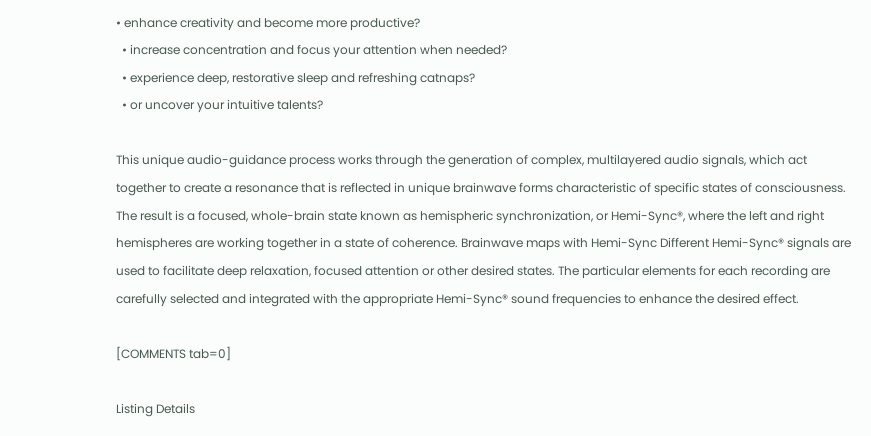• enhance creativity and become more productive?
  • increase concentration and focus your attention when needed?
  • experience deep, restorative sleep and refreshing catnaps?
  • or uncover your intuitive talents?

This unique audio-guidance process works through the generation of complex, multilayered audio signals, which act together to create a resonance that is reflected in unique brainwave forms characteristic of specific states of consciousness. The result is a focused, whole-brain state known as hemispheric synchronization, or Hemi-Sync®, where the left and right hemispheres are working together in a state of coherence. Brainwave maps with Hemi-Sync Different Hemi-Sync® signals are used to facilitate deep relaxation, focused attention or other desired states. The particular elements for each recording are carefully selected and integrated with the appropriate Hemi-Sync® sound frequencies to enhance the desired effect.

[COMMENTS tab=0]

Listing Details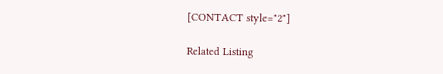[CONTACT style="2"]

Related Listing